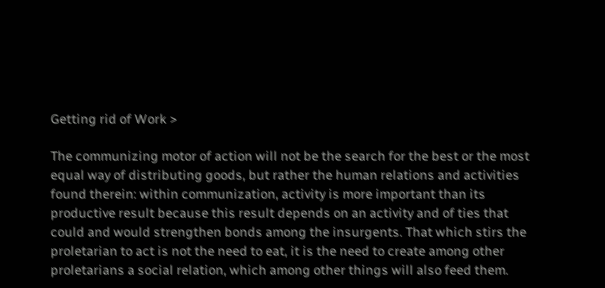Getting rid of Work >

The communizing motor of action will not be the search for the best or the most equal way of distributing goods, but rather the human relations and activities found therein: within communization, activity is more important than its productive result because this result depends on an activity and of ties that could and would strengthen bonds among the insurgents. That which stirs the proletarian to act is not the need to eat, it is the need to create among other proletarians a social relation, which among other things will also feed them.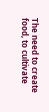The need to create food, to cultivate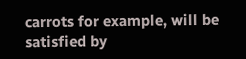carrots for example, will be satisfied by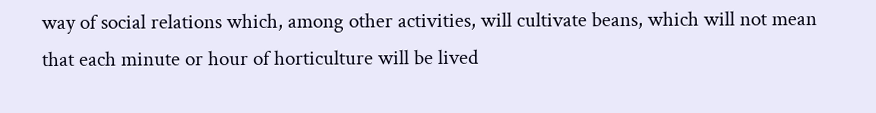way of social relations which, among other activities, will cultivate beans, which will not mean that each minute or hour of horticulture will be lived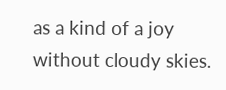as a kind of a joy without cloudy skies.